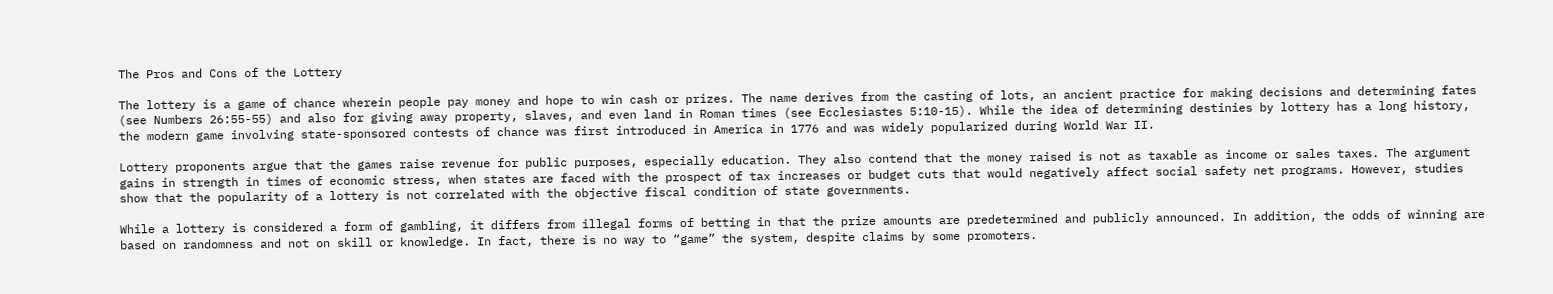The Pros and Cons of the Lottery

The lottery is a game of chance wherein people pay money and hope to win cash or prizes. The name derives from the casting of lots, an ancient practice for making decisions and determining fates (see Numbers 26:55-55) and also for giving away property, slaves, and even land in Roman times (see Ecclesiastes 5:10-15). While the idea of determining destinies by lottery has a long history, the modern game involving state-sponsored contests of chance was first introduced in America in 1776 and was widely popularized during World War II.

Lottery proponents argue that the games raise revenue for public purposes, especially education. They also contend that the money raised is not as taxable as income or sales taxes. The argument gains in strength in times of economic stress, when states are faced with the prospect of tax increases or budget cuts that would negatively affect social safety net programs. However, studies show that the popularity of a lottery is not correlated with the objective fiscal condition of state governments.

While a lottery is considered a form of gambling, it differs from illegal forms of betting in that the prize amounts are predetermined and publicly announced. In addition, the odds of winning are based on randomness and not on skill or knowledge. In fact, there is no way to “game” the system, despite claims by some promoters.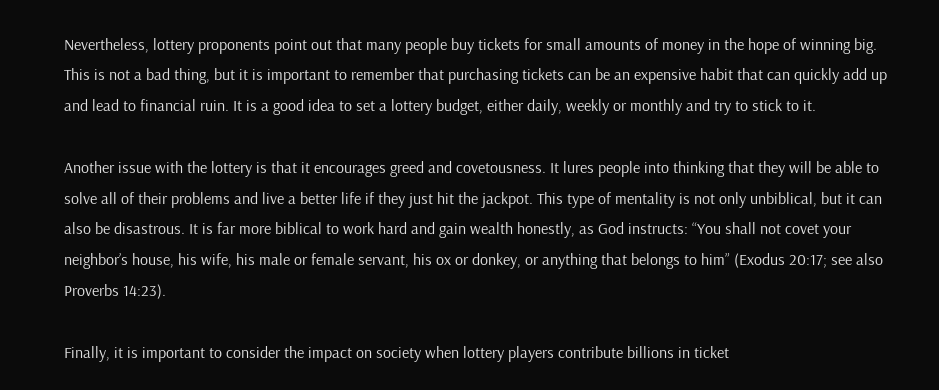Nevertheless, lottery proponents point out that many people buy tickets for small amounts of money in the hope of winning big. This is not a bad thing, but it is important to remember that purchasing tickets can be an expensive habit that can quickly add up and lead to financial ruin. It is a good idea to set a lottery budget, either daily, weekly or monthly and try to stick to it.

Another issue with the lottery is that it encourages greed and covetousness. It lures people into thinking that they will be able to solve all of their problems and live a better life if they just hit the jackpot. This type of mentality is not only unbiblical, but it can also be disastrous. It is far more biblical to work hard and gain wealth honestly, as God instructs: “You shall not covet your neighbor’s house, his wife, his male or female servant, his ox or donkey, or anything that belongs to him” (Exodus 20:17; see also Proverbs 14:23).

Finally, it is important to consider the impact on society when lottery players contribute billions in ticket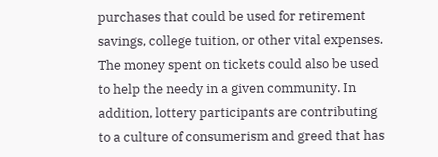purchases that could be used for retirement savings, college tuition, or other vital expenses. The money spent on tickets could also be used to help the needy in a given community. In addition, lottery participants are contributing to a culture of consumerism and greed that has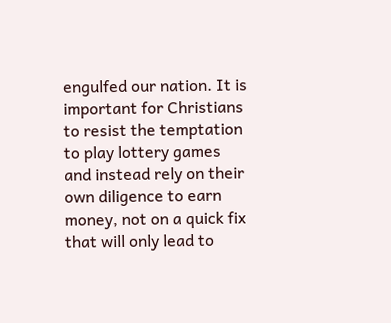engulfed our nation. It is important for Christians to resist the temptation to play lottery games and instead rely on their own diligence to earn money, not on a quick fix that will only lead to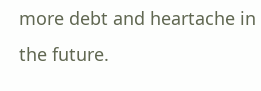more debt and heartache in the future.